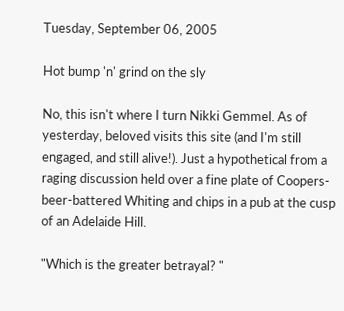Tuesday, September 06, 2005

Hot bump 'n' grind on the sly

No, this isn't where I turn Nikki Gemmel. As of yesterday, beloved visits this site (and I'm still engaged, and still alive!). Just a hypothetical from a raging discussion held over a fine plate of Coopers-beer-battered Whiting and chips in a pub at the cusp of an Adelaide Hill.

"Which is the greater betrayal? "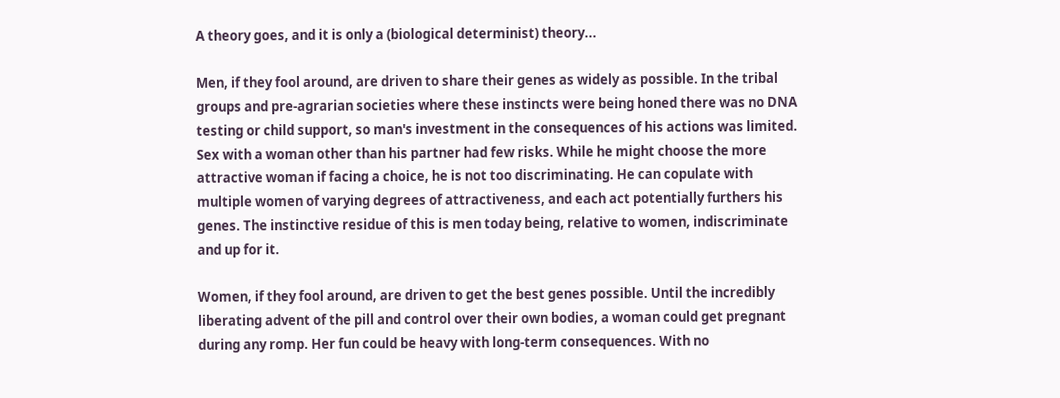A theory goes, and it is only a (biological determinist) theory...

Men, if they fool around, are driven to share their genes as widely as possible. In the tribal groups and pre-agrarian societies where these instincts were being honed there was no DNA testing or child support, so man's investment in the consequences of his actions was limited. Sex with a woman other than his partner had few risks. While he might choose the more attractive woman if facing a choice, he is not too discriminating. He can copulate with multiple women of varying degrees of attractiveness, and each act potentially furthers his genes. The instinctive residue of this is men today being, relative to women, indiscriminate and up for it.

Women, if they fool around, are driven to get the best genes possible. Until the incredibly liberating advent of the pill and control over their own bodies, a woman could get pregnant during any romp. Her fun could be heavy with long-term consequences. With no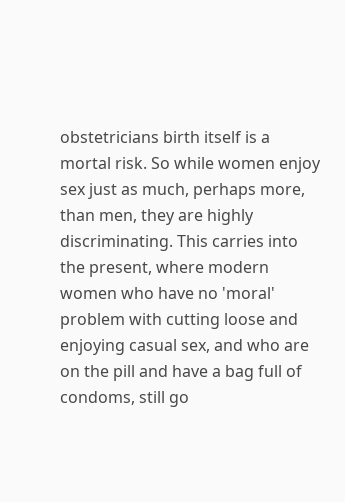obstetricians birth itself is a mortal risk. So while women enjoy sex just as much, perhaps more, than men, they are highly discriminating. This carries into the present, where modern women who have no 'moral' problem with cutting loose and enjoying casual sex, and who are on the pill and have a bag full of condoms, still go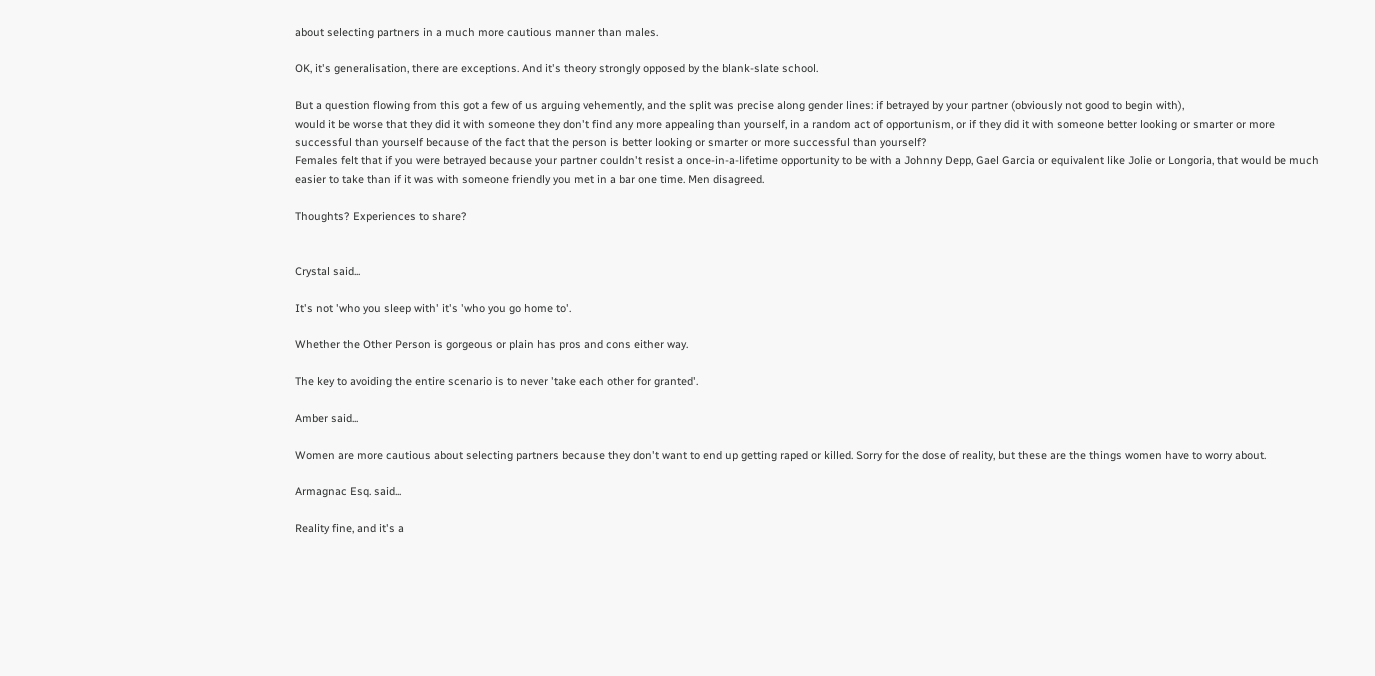about selecting partners in a much more cautious manner than males.

OK, it's generalisation, there are exceptions. And it's theory strongly opposed by the blank-slate school.

But a question flowing from this got a few of us arguing vehemently, and the split was precise along gender lines: if betrayed by your partner (obviously not good to begin with),
would it be worse that they did it with someone they don't find any more appealing than yourself, in a random act of opportunism, or if they did it with someone better looking or smarter or more successful than yourself because of the fact that the person is better looking or smarter or more successful than yourself?
Females felt that if you were betrayed because your partner couldn't resist a once-in-a-lifetime opportunity to be with a Johnny Depp, Gael Garcia or equivalent like Jolie or Longoria, that would be much easier to take than if it was with someone friendly you met in a bar one time. Men disagreed.

Thoughts? Experiences to share?


Crystal said...

It's not 'who you sleep with' it's 'who you go home to'.

Whether the Other Person is gorgeous or plain has pros and cons either way.

The key to avoiding the entire scenario is to never 'take each other for granted'.

Amber said...

Women are more cautious about selecting partners because they don't want to end up getting raped or killed. Sorry for the dose of reality, but these are the things women have to worry about.

Armagnac Esq. said...

Reality fine, and it's a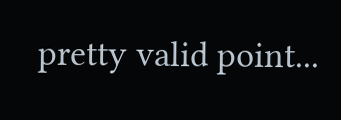pretty valid point...